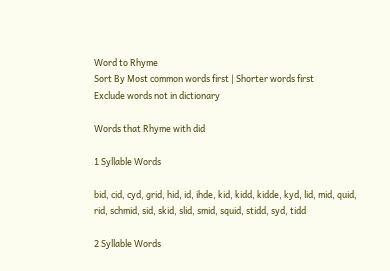Word to Rhyme
Sort By Most common words first | Shorter words first
Exclude words not in dictionary

Words that Rhyme with did

1 Syllable Words

bid, cid, cyd, grid, hid, id, ihde, kid, kidd, kidde, kyd, lid, mid, quid, rid, schmid, sid, skid, slid, smid, squid, stidd, syd, tidd

2 Syllable Words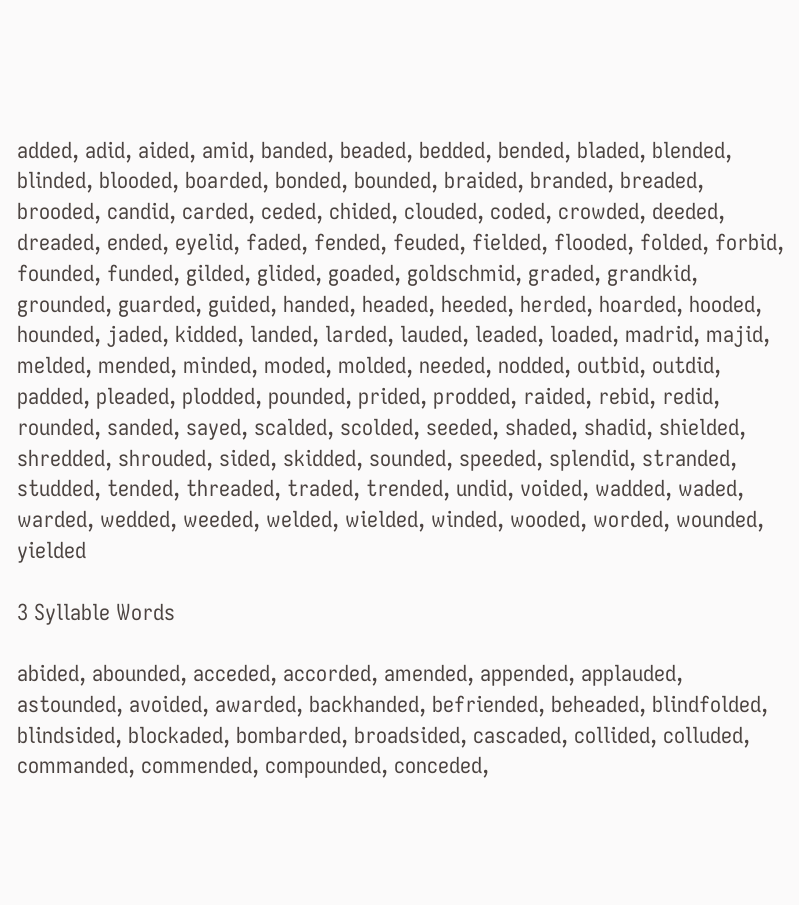added, adid, aided, amid, banded, beaded, bedded, bended, bladed, blended, blinded, blooded, boarded, bonded, bounded, braided, branded, breaded, brooded, candid, carded, ceded, chided, clouded, coded, crowded, deeded, dreaded, ended, eyelid, faded, fended, feuded, fielded, flooded, folded, forbid, founded, funded, gilded, glided, goaded, goldschmid, graded, grandkid, grounded, guarded, guided, handed, headed, heeded, herded, hoarded, hooded, hounded, jaded, kidded, landed, larded, lauded, leaded, loaded, madrid, majid, melded, mended, minded, moded, molded, needed, nodded, outbid, outdid, padded, pleaded, plodded, pounded, prided, prodded, raided, rebid, redid, rounded, sanded, sayed, scalded, scolded, seeded, shaded, shadid, shielded, shredded, shrouded, sided, skidded, sounded, speeded, splendid, stranded, studded, tended, threaded, traded, trended, undid, voided, wadded, waded, warded, wedded, weeded, welded, wielded, winded, wooded, worded, wounded, yielded

3 Syllable Words

abided, abounded, acceded, accorded, amended, appended, applauded, astounded, avoided, awarded, backhanded, befriended, beheaded, blindfolded, blindsided, blockaded, bombarded, broadsided, cascaded, collided, colluded, commanded, commended, compounded, conceded,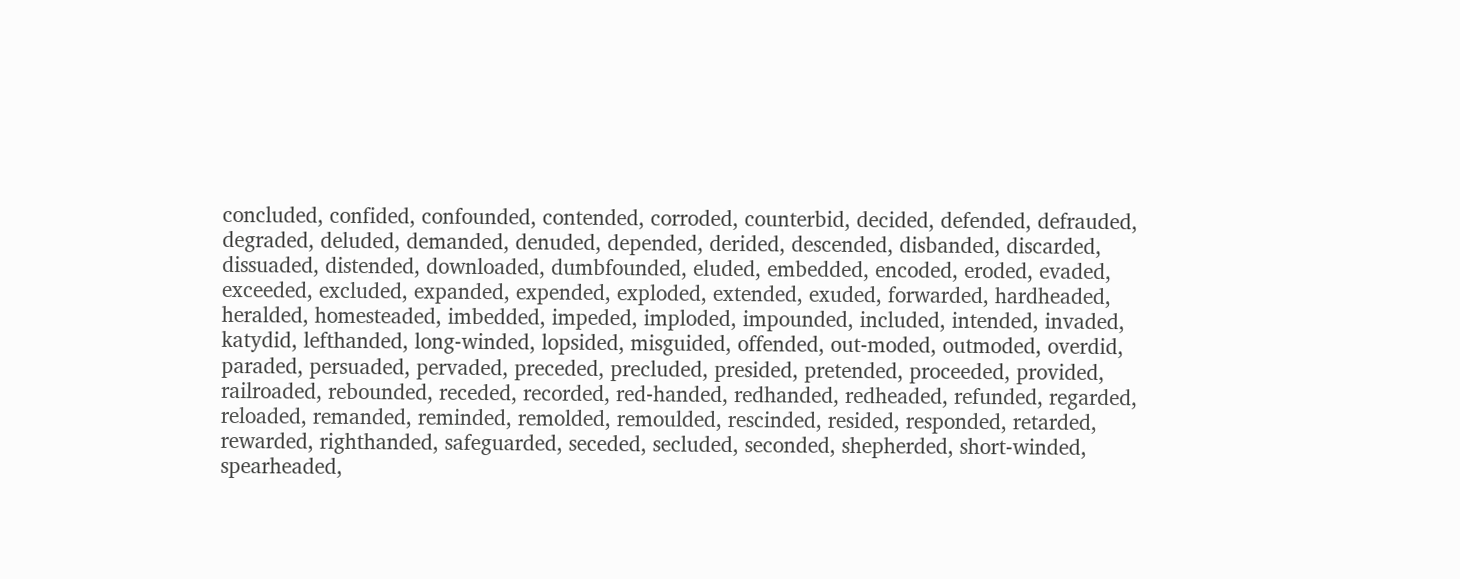concluded, confided, confounded, contended, corroded, counterbid, decided, defended, defrauded, degraded, deluded, demanded, denuded, depended, derided, descended, disbanded, discarded, dissuaded, distended, downloaded, dumbfounded, eluded, embedded, encoded, eroded, evaded, exceeded, excluded, expanded, expended, exploded, extended, exuded, forwarded, hardheaded, heralded, homesteaded, imbedded, impeded, imploded, impounded, included, intended, invaded, katydid, lefthanded, long-winded, lopsided, misguided, offended, out-moded, outmoded, overdid, paraded, persuaded, pervaded, preceded, precluded, presided, pretended, proceeded, provided, railroaded, rebounded, receded, recorded, red-handed, redhanded, redheaded, refunded, regarded, reloaded, remanded, reminded, remolded, remoulded, rescinded, resided, responded, retarded, rewarded, righthanded, safeguarded, seceded, secluded, seconded, shepherded, short-winded, spearheaded,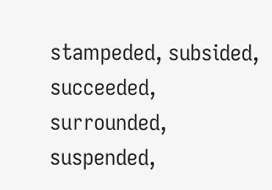stampeded, subsided, succeeded, surrounded, suspended,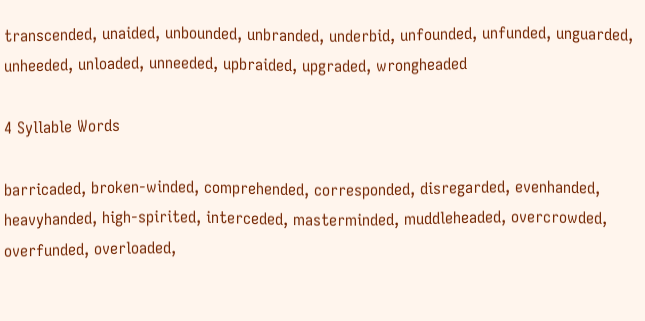transcended, unaided, unbounded, unbranded, underbid, unfounded, unfunded, unguarded, unheeded, unloaded, unneeded, upbraided, upgraded, wrongheaded

4 Syllable Words

barricaded, broken-winded, comprehended, corresponded, disregarded, evenhanded, heavyhanded, high-spirited, interceded, masterminded, muddleheaded, overcrowded, overfunded, overloaded,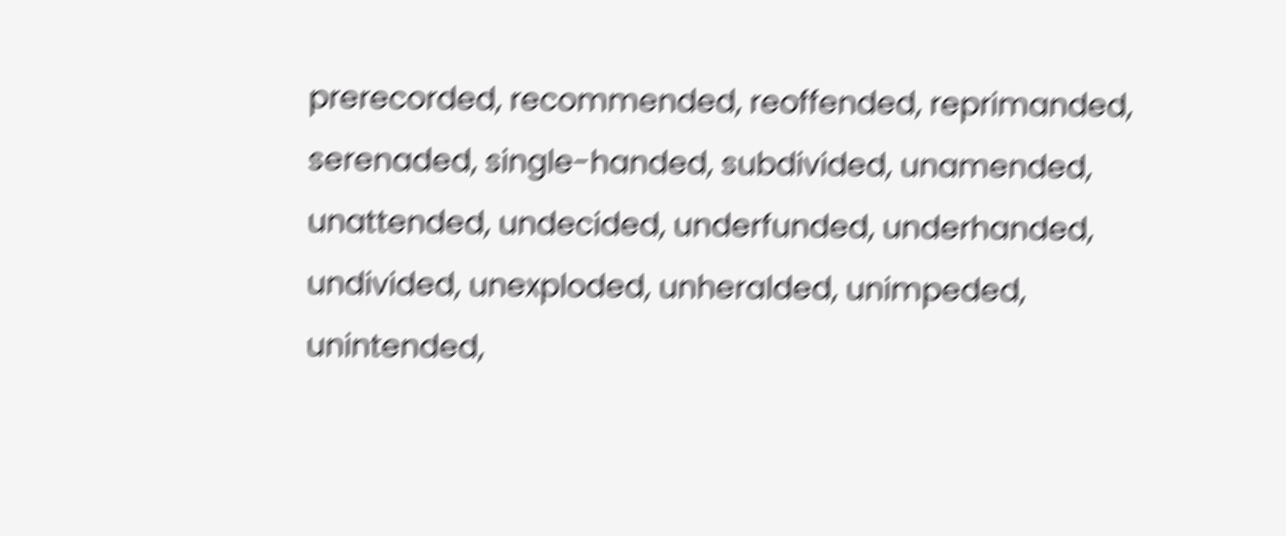prerecorded, recommended, reoffended, reprimanded, serenaded, single-handed, subdivided, unamended, unattended, undecided, underfunded, underhanded, undivided, unexploded, unheralded, unimpeded, unintended,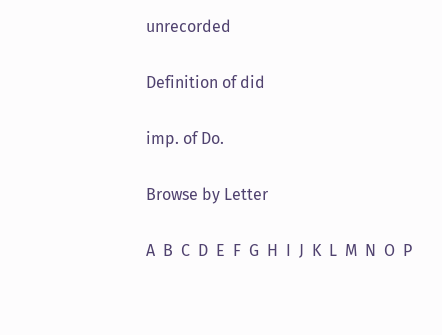unrecorded

Definition of did

imp. of Do.

Browse by Letter

A  B  C  D  E  F  G  H  I  J  K  L  M  N  O  P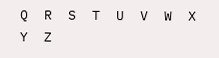Q  R  S  T  U  V  W  X  Y  Z